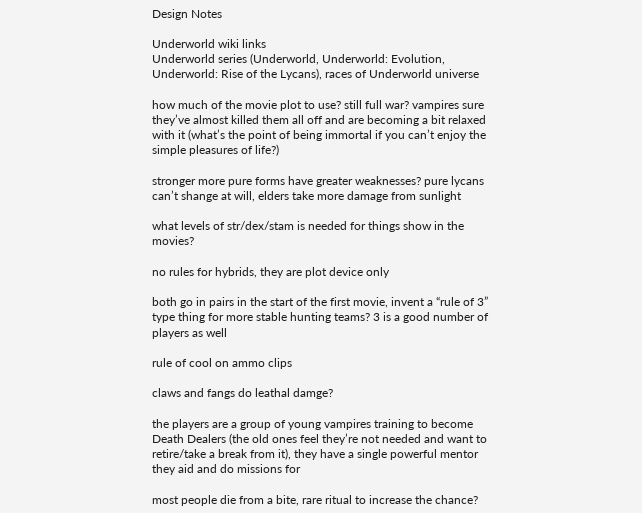Design Notes

Underworld wiki links
Underworld series (Underworld, Underworld: Evolution, Underworld: Rise of the Lycans), races of Underworld universe

how much of the movie plot to use? still full war? vampires sure they’ve almost killed them all off and are becoming a bit relaxed with it (what’s the point of being immortal if you can’t enjoy the simple pleasures of life?)

stronger more pure forms have greater weaknesses? pure lycans can’t shange at will, elders take more damage from sunlight

what levels of str/dex/stam is needed for things show in the movies?

no rules for hybrids, they are plot device only

both go in pairs in the start of the first movie, invent a “rule of 3” type thing for more stable hunting teams? 3 is a good number of players as well

rule of cool on ammo clips

claws and fangs do leathal damge?

the players are a group of young vampires training to become Death Dealers (the old ones feel they’re not needed and want to retire/take a break from it), they have a single powerful mentor they aid and do missions for

most people die from a bite, rare ritual to increase the chance?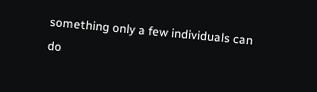something only a few individuals can do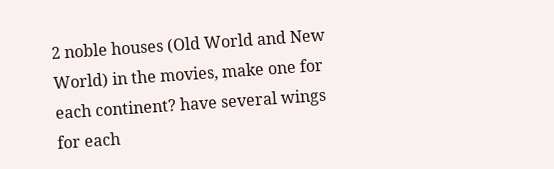2 noble houses (Old World and New World) in the movies, make one for each continent? have several wings for each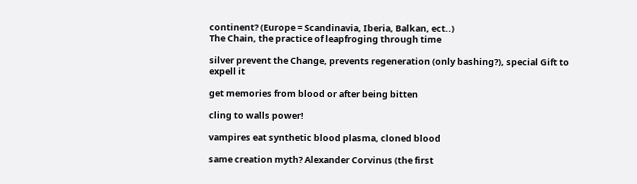continent? (Europe = Scandinavia, Iberia, Balkan, ect..)
The Chain, the practice of leapfroging through time

silver prevent the Change, prevents regeneration (only bashing?), special Gift to expell it

get memories from blood or after being bitten

cling to walls power!

vampires eat synthetic blood plasma, cloned blood

same creation myth? Alexander Corvinus (the first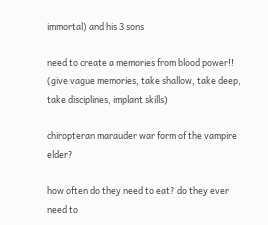immortal) and his 3 sons

need to create a memories from blood power!! (give vague memories, take shallow, take deep, take disciplines, implant skills)

chiropteran marauder war form of the vampire elder?

how often do they need to eat? do they ever need to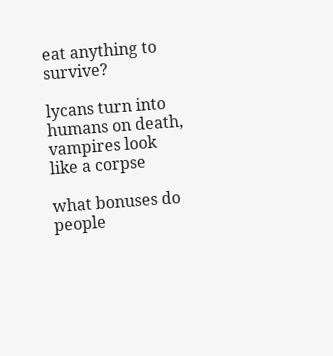eat anything to survive?

lycans turn into humans on death, vampires look like a corpse

what bonuses do people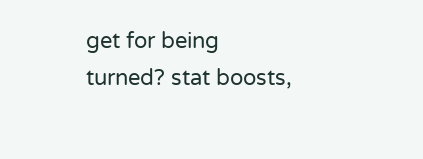get for being turned? stat boosts,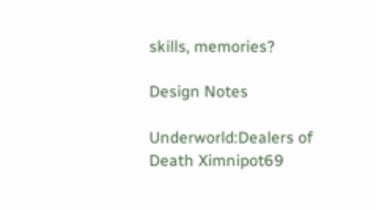skills, memories?

Design Notes

Underworld:Dealers of Death Ximnipot69